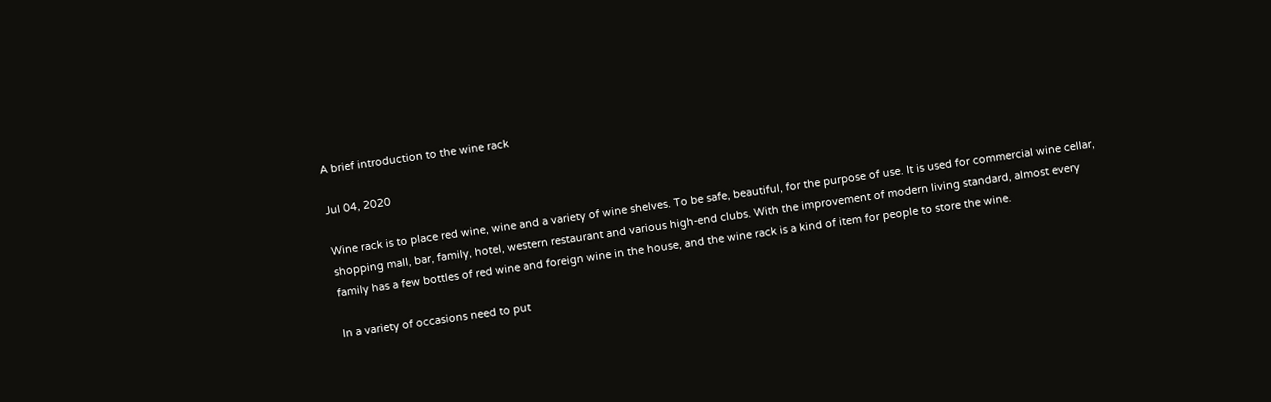A brief introduction to the wine rack

Jul 04, 2020

Wine rack is to place red wine, wine and a variety of wine shelves. To be safe, beautiful, for the purpose of use. It is used for commercial wine cellar, shopping mall, bar, family, hotel, western restaurant and various high-end clubs. With the improvement of modern living standard, almost every family has a few bottles of red wine and foreign wine in the house, and the wine rack is a kind of item for people to store the wine.

In a variety of occasions need to put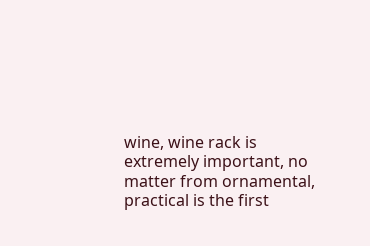wine, wine rack is extremely important, no matter from ornamental, practical is the first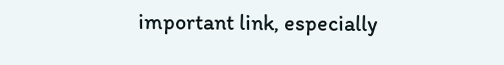important link, especially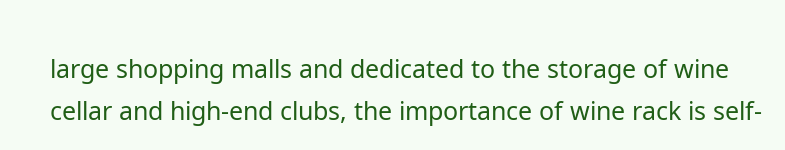large shopping malls and dedicated to the storage of wine cellar and high-end clubs, the importance of wine rack is self-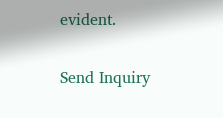evident.

Send Inquiry